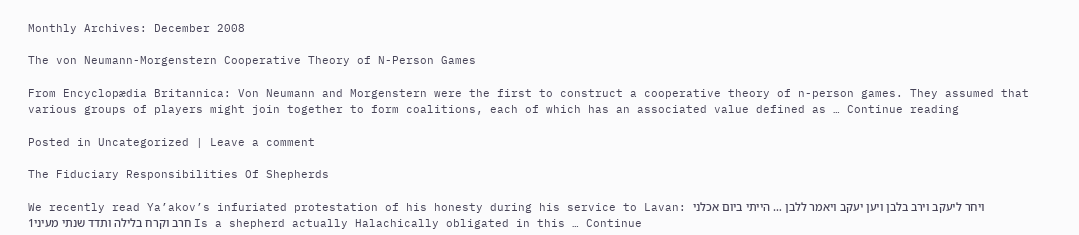Monthly Archives: December 2008

The von Neumann-Morgenstern Cooperative Theory of N-Person Games

From Encyclopædia Britannica: Von Neumann and Morgenstern were the first to construct a cooperative theory of n-person games. They assumed that various groups of players might join together to form coalitions, each of which has an associated value defined as … Continue reading

Posted in Uncategorized | Leave a comment

The Fiduciary Responsibilities Of Shepherds

We recently read Ya’akov’s infuriated protestation of his honesty during his service to Lavan: ויחר ליעקב וירב בלבן ויען יעקב ויאמר ללבן … הייתי ביום אכלני חרב וקרח בלילה ותדד שנתי מעיני1 Is a shepherd actually Halachically obligated in this … Continue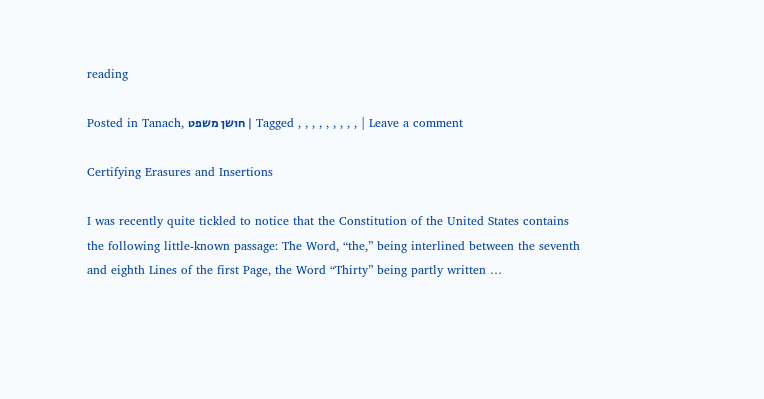reading

Posted in Tanach, חושן משפט | Tagged , , , , , , , , , | Leave a comment

Certifying Erasures and Insertions

I was recently quite tickled to notice that the Constitution of the United States contains the following little-known passage: The Word, “the,” being interlined between the seventh and eighth Lines of the first Page, the Word “Thirty” being partly written …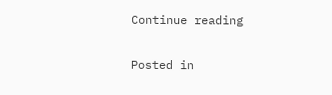Continue reading

Posted in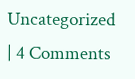Uncategorized | 4 Comments